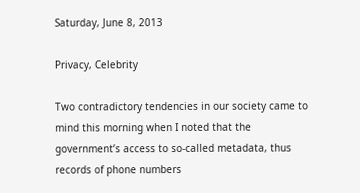Saturday, June 8, 2013

Privacy, Celebrity

Two contradictory tendencies in our society came to mind this morning when I noted that the government’s access to so-called metadata, thus records of phone numbers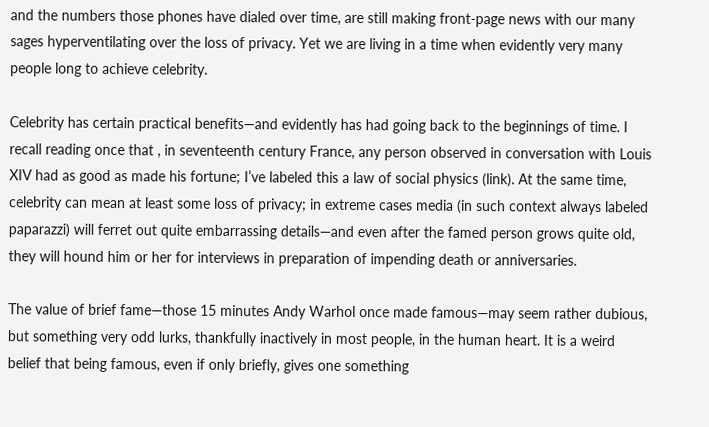and the numbers those phones have dialed over time, are still making front-page news with our many sages hyperventilating over the loss of privacy. Yet we are living in a time when evidently very many people long to achieve celebrity.

Celebrity has certain practical benefits—and evidently has had going back to the beginnings of time. I recall reading once that , in seventeenth century France, any person observed in conversation with Louis XIV had as good as made his fortune; I’ve labeled this a law of social physics (link). At the same time, celebrity can mean at least some loss of privacy; in extreme cases media (in such context always labeled paparazzi) will ferret out quite embarrassing details—and even after the famed person grows quite old, they will hound him or her for interviews in preparation of impending death or anniversaries.

The value of brief fame—those 15 minutes Andy Warhol once made famous—may seem rather dubious, but something very odd lurks, thankfully inactively in most people, in the human heart. It is a weird belief that being famous, even if only briefly, gives one something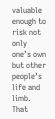valuable enough to risk not only one’s own but other people’s life and limb. That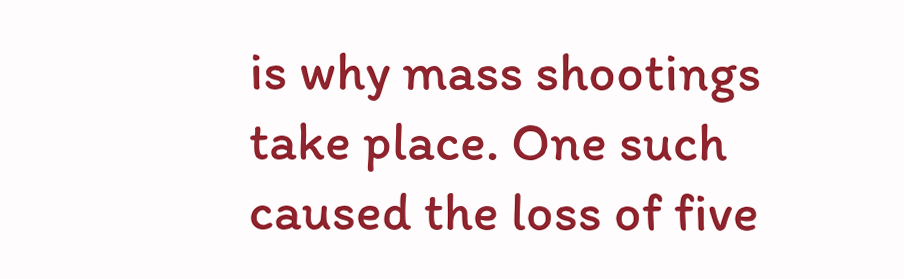is why mass shootings take place. One such caused the loss of five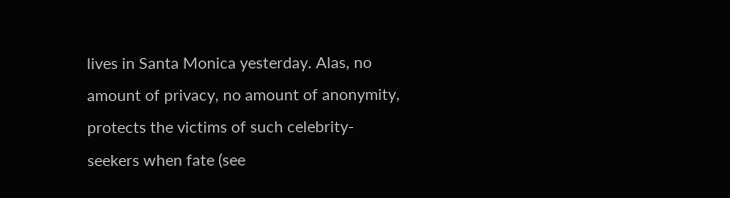lives in Santa Monica yesterday. Alas, no amount of privacy, no amount of anonymity, protects the victims of such celebrity-seekers when fate (see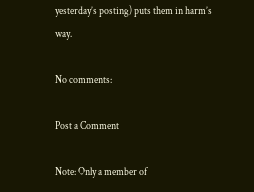yesterday’s posting) puts them in harm’s way.

No comments:

Post a Comment

Note: Only a member of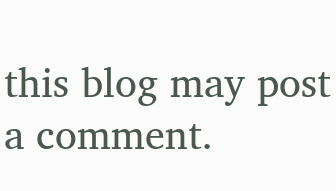this blog may post a comment.